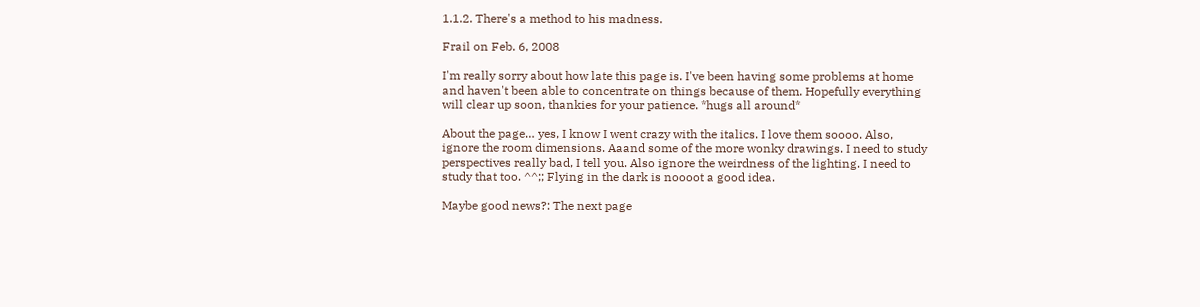1.1.2. There's a method to his madness.

Frail on Feb. 6, 2008

I'm really sorry about how late this page is. I've been having some problems at home and haven't been able to concentrate on things because of them. Hopefully everything will clear up soon, thankies for your patience. *hugs all around*

About the page… yes, I know I went crazy with the italics. I love them soooo. Also, ignore the room dimensions. Aaand some of the more wonky drawings. I need to study perspectives really bad, I tell you. Also ignore the weirdness of the lighting. I need to study that too. ^^;; Flying in the dark is noooot a good idea.

Maybe good news?: The next page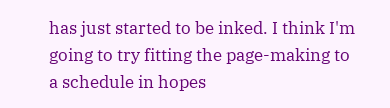has just started to be inked. I think I'm going to try fitting the page-making to a schedule in hopes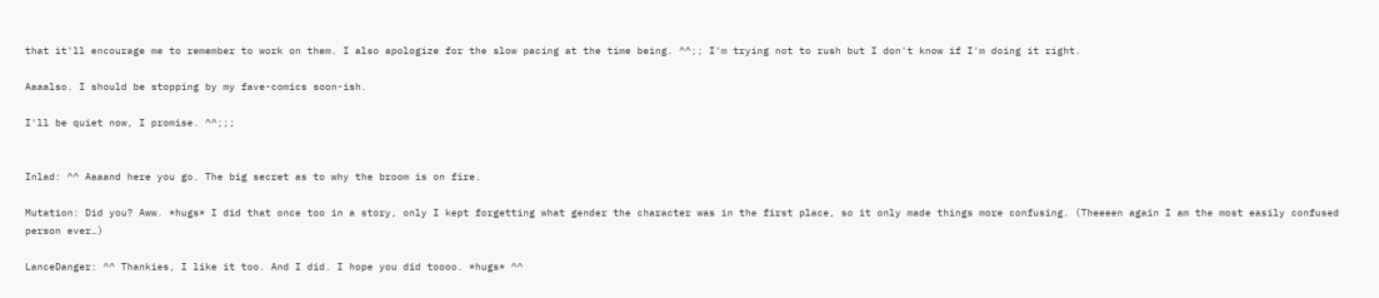that it'll encourage me to remember to work on them. I also apologize for the slow pacing at the time being. ^^;; I'm trying not to rush but I don't know if I'm doing it right.

Aaaalso. I should be stopping by my fave-comics soon-ish.

I'll be quiet now, I promise. ^^;;;


Inlad: ^^ Aaaand here you go. The big secret as to why the broom is on fire.

Mutation: Did you? Aww. *hugs* I did that once too in a story, only I kept forgetting what gender the character was in the first place, so it only made things more confusing. (Theeeen again I am the most easily confused person ever…)

LanceDanger: ^^ Thankies, I like it too. And I did. I hope you did toooo. *hugs* ^^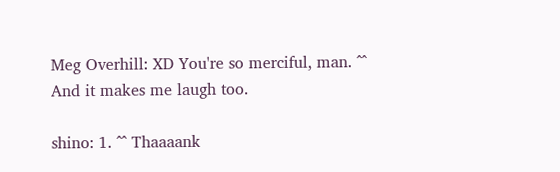Meg Overhill: XD You're so merciful, man. ^^ And it makes me laugh too.

shino: 1. ^^ Thaaaank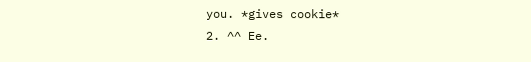you. *gives cookie*
2. ^^ Ee.